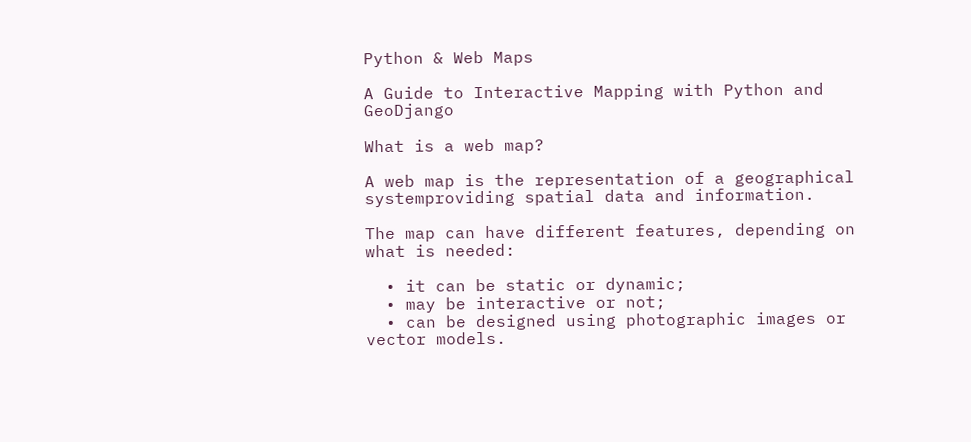Python & Web Maps

A Guide to Interactive Mapping with Python and GeoDjango

What is a web map?

A web map is the representation of a geographical systemproviding spatial data and information.

The map can have different features, depending on what is needed:

  • it can be static or dynamic;
  • may be interactive or not;
  • can be designed using photographic images or vector models.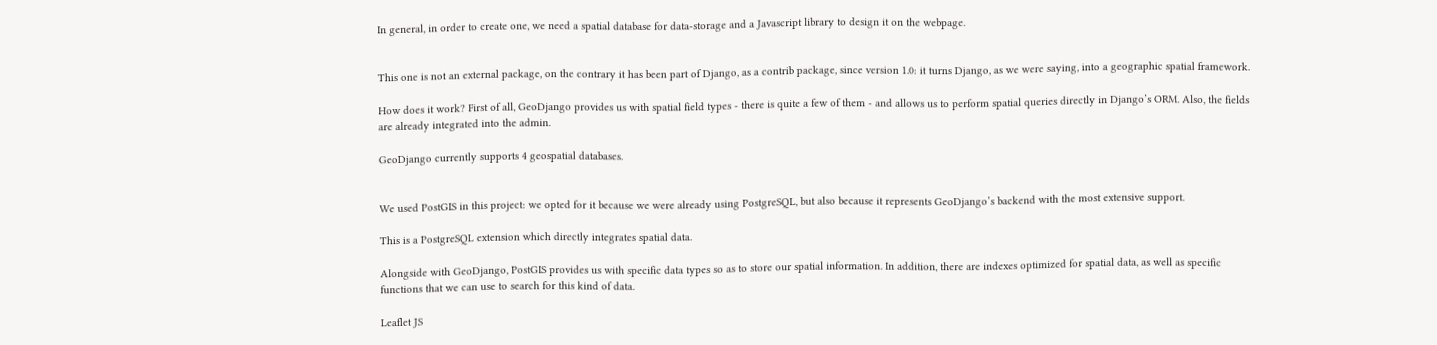In general, in order to create one, we need a spatial database for data-storage and a Javascript library to design it on the webpage.


This one is not an external package, on the contrary it has been part of Django, as a contrib package, since version 1.0: it turns Django, as we were saying, into a geographic spatial framework.

How does it work? First of all, GeoDjango provides us with spatial field types - there is quite a few of them - and allows us to perform spatial queries directly in Django’s ORM. Also, the fields are already integrated into the admin.

GeoDjango currently supports 4 geospatial databases.


We used PostGIS in this project: we opted for it because we were already using PostgreSQL, but also because it represents GeoDjango’s backend with the most extensive support.

This is a PostgreSQL extension which directly integrates spatial data.

Alongside with GeoDjango, PostGIS provides us with specific data types so as to store our spatial information. In addition, there are indexes optimized for spatial data, as well as specific functions that we can use to search for this kind of data.

Leaflet JS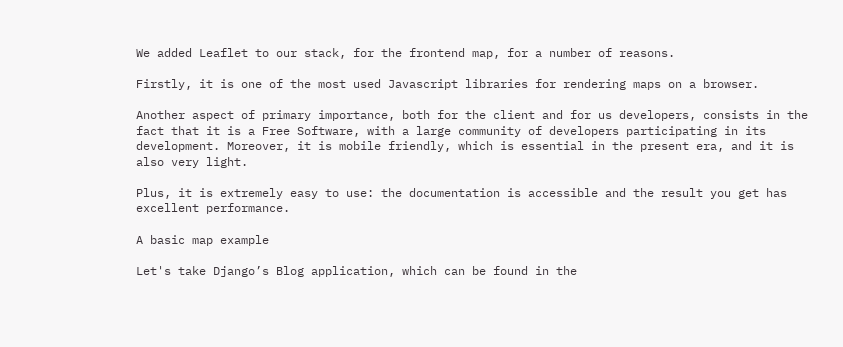We added Leaflet to our stack, for the frontend map, for a number of reasons.

Firstly, it is one of the most used Javascript libraries for rendering maps on a browser.

Another aspect of primary importance, both for the client and for us developers, consists in the fact that it is a Free Software, with a large community of developers participating in its development. Moreover, it is mobile friendly, which is essential in the present era, and it is also very light.

Plus, it is extremely easy to use: the documentation is accessible and the result you get has excellent performance.

A basic map example

Let's take Django’s Blog application, which can be found in the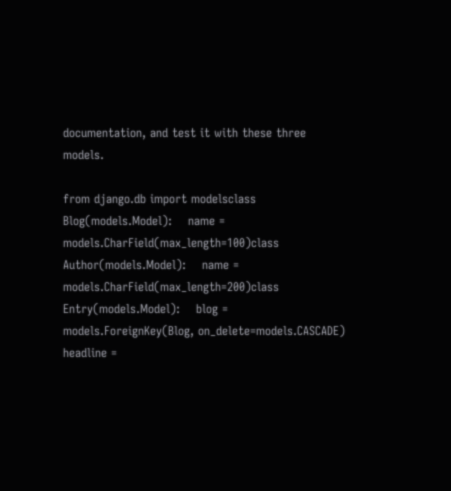documentation, and test it with these three models.

from django.db import modelsclass Blog(models.Model):    name = models.CharField(max_length=100)class Author(models.Model):    name = models.CharField(max_length=200)class Entry(models.Model):    blog = models.ForeignKey(Blog, on_delete=models.CASCADE)    headline =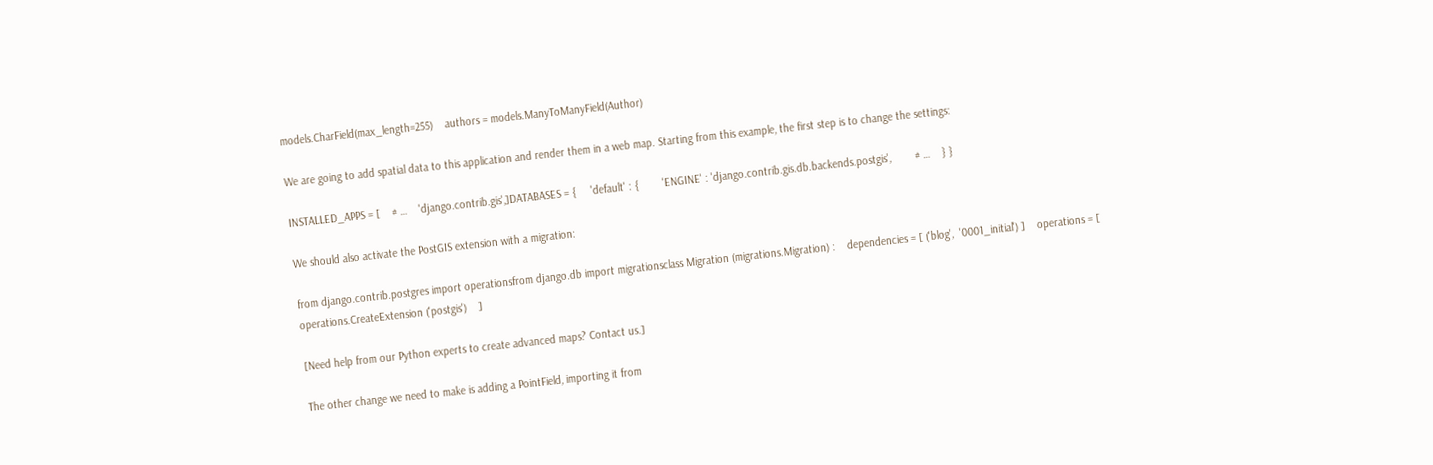models.CharField(max_length=255)    authors = models.ManyToManyField(Author)

We are going to add spatial data to this application and render them in a web map. Starting from this example, the first step is to change the settings:

INSTALLED_APPS = [    # …    'django.contrib.gis',]DATABASES = {     'default' : {        'ENGINE' : 'django.contrib.gis.db.backends.postgis',        # …    } }

We should also activate the PostGIS extension with a migration:

from django.contrib.postgres import operationsfrom django.db import migrationsclass Migration (migrations.Migration) :    dependencies = [ ('blog',  '0001_initial') ]    operations = [        operations.CreateExtension ('postgis')    ]

[Need help from our Python experts to create advanced maps? Contact us.]

The other change we need to make is adding a PointField, importing it from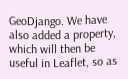GeoDjango. We have also added a property, which will then be useful in Leaflet, so as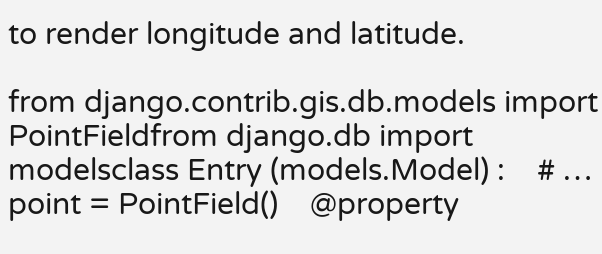to render longitude and latitude.

from django.contrib.gis.db.models import PointFieldfrom django.db import modelsclass Entry (models.Model) :    # …    point = PointField()    @property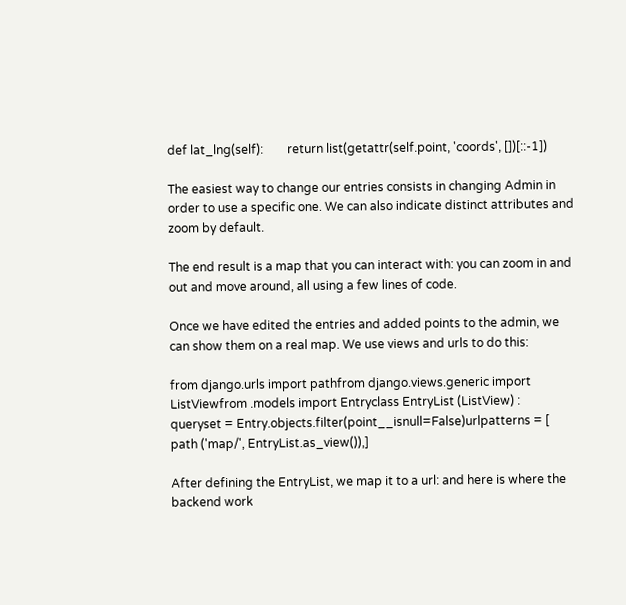def lat_lng(self):        return list(getattr(self.point, 'coords', [])[::-1])

The easiest way to change our entries consists in changing Admin in order to use a specific one. We can also indicate distinct attributes and zoom by default.

The end result is a map that you can interact with: you can zoom in and out and move around, all using a few lines of code.

Once we have edited the entries and added points to the admin, we can show them on a real map. We use views and urls to do this:

from django.urls import pathfrom django.views.generic import ListViewfrom .models import Entryclass EntryList (ListView) :    queryset = Entry.objects.filter(point__isnull=False)urlpatterns = [    path ('map/', EntryList.as_view()),]

After defining the EntryList, we map it to a url: and here is where the backend work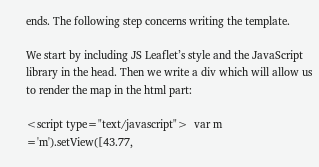ends. The following step concerns writing the template.

We start by including JS Leaflet’s style and the JavaScript library in the head. Then we write a div which will allow us to render the map in the html part:

<script type="text/javascript">  var m ='m').setView([43.77,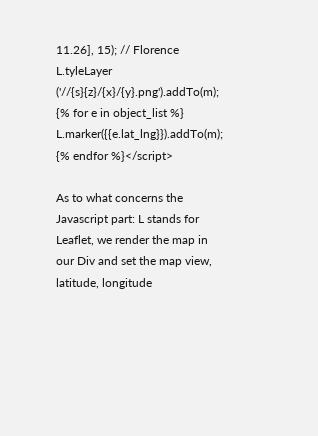11.26], 15); // Florence  L.tyleLayer ('//{s}{z}/{x}/{y}.png').addTo(m);  {% for e in object_list %}    L.marker({{e.lat_lng}}).addTo(m);  {% endfor %}</script>

As to what concerns the Javascript part: L stands for Leaflet, we render the map in our Div and set the map view, latitude, longitude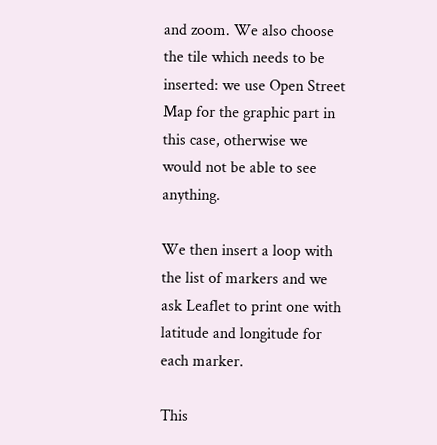and zoom. We also choose the tile which needs to be inserted: we use Open Street Map for the graphic part in this case, otherwise we would not be able to see anything.

We then insert a loop with the list of markers and we ask Leaflet to print one with latitude and longitude for each marker.

This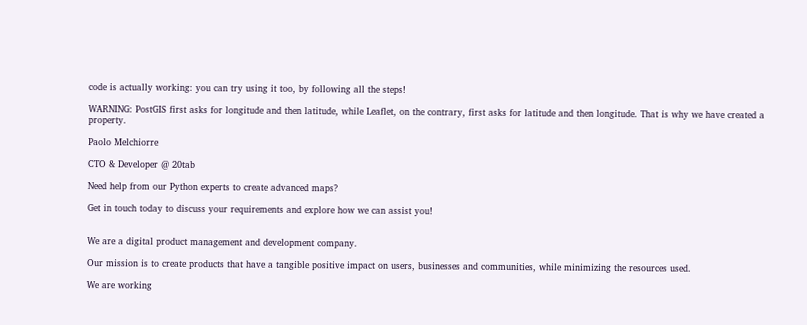code is actually working: you can try using it too, by following all the steps!

WARNING: PostGIS first asks for longitude and then latitude, while Leaflet, on the contrary, first asks for latitude and then longitude. That is why we have created a property.

Paolo Melchiorre

CTO & Developer @ 20tab

Need help from our Python experts to create advanced maps?

Get in touch today to discuss your requirements and explore how we can assist you!


We are a digital product management and development company.

Our mission is to create products that have a tangible positive impact on users, businesses and communities, while minimizing the resources used.

We are working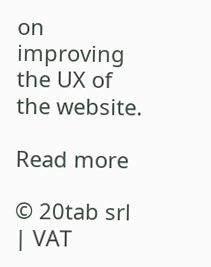on improving the UX of the website.

Read more

© 20tab srl | VAT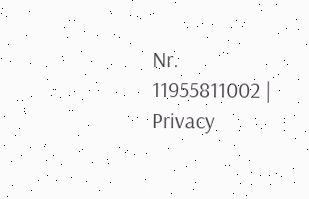Nr. 11955811002 | Privacy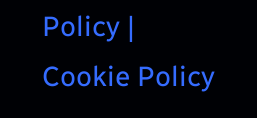Policy | Cookie Policy